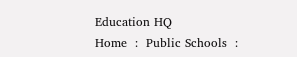Education HQ
Home  :  Public Schools  :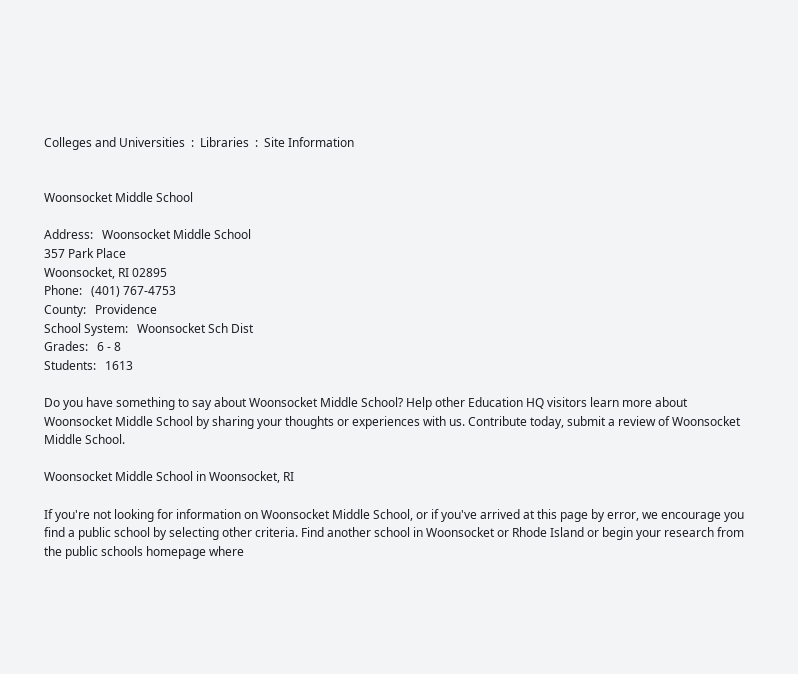Colleges and Universities  :  Libraries  :  Site Information


Woonsocket Middle School

Address:   Woonsocket Middle School
357 Park Place
Woonsocket, RI 02895
Phone:   (401) 767-4753
County:   Providence
School System:   Woonsocket Sch Dist
Grades:   6 - 8
Students:   1613

Do you have something to say about Woonsocket Middle School? Help other Education HQ visitors learn more about Woonsocket Middle School by sharing your thoughts or experiences with us. Contribute today, submit a review of Woonsocket Middle School.

Woonsocket Middle School in Woonsocket, RI

If you're not looking for information on Woonsocket Middle School, or if you've arrived at this page by error, we encourage you find a public school by selecting other criteria. Find another school in Woonsocket or Rhode Island or begin your research from the public schools homepage where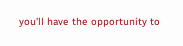you'll have the opportunity to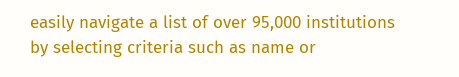easily navigate a list of over 95,000 institutions by selecting criteria such as name or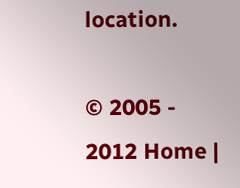location.

© 2005 - 2012 Home |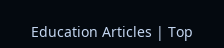Education Articles | Top